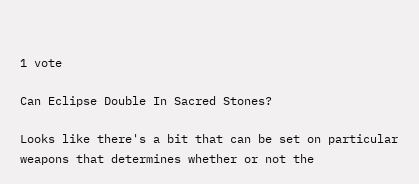1 vote

Can Eclipse Double In Sacred Stones?

Looks like there's a bit that can be set on particular weapons that determines whether or not the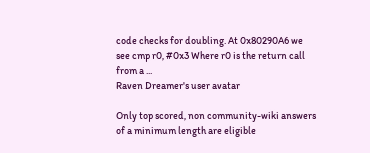code checks for doubling. At 0x80290A6 we see cmp r0, #0x3 Where r0 is the return call from a ...
Raven Dreamer's user avatar

Only top scored, non community-wiki answers of a minimum length are eligible